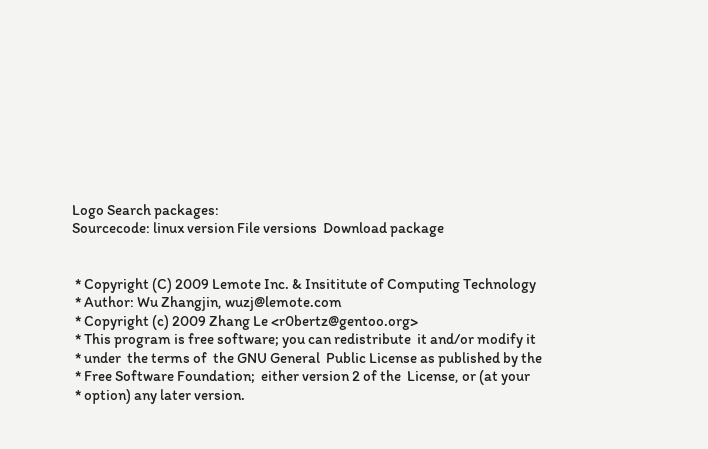Logo Search packages:
Sourcecode: linux version File versions  Download package


 * Copyright (C) 2009 Lemote Inc. & Insititute of Computing Technology
 * Author: Wu Zhangjin, wuzj@lemote.com
 * Copyright (c) 2009 Zhang Le <r0bertz@gentoo.org>
 * This program is free software; you can redistribute  it and/or modify it
 * under  the terms of  the GNU General  Public License as published by the
 * Free Software Foundation;  either version 2 of the  License, or (at your
 * option) any later version.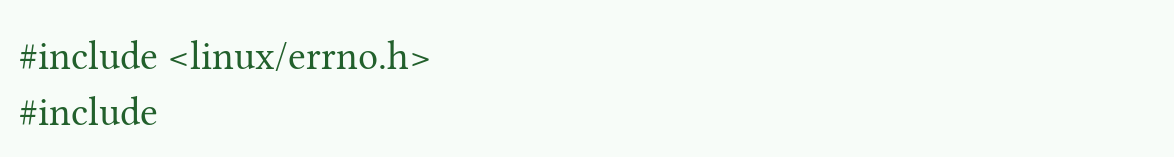#include <linux/errno.h>
#include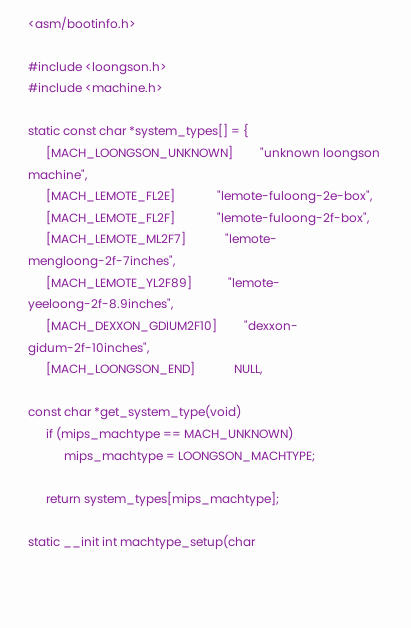<asm/bootinfo.h>

#include <loongson.h>
#include <machine.h>

static const char *system_types[] = {
      [MACH_LOONGSON_UNKNOWN]         "unknown loongson machine",
      [MACH_LEMOTE_FL2E]              "lemote-fuloong-2e-box",
      [MACH_LEMOTE_FL2F]              "lemote-fuloong-2f-box",
      [MACH_LEMOTE_ML2F7]             "lemote-mengloong-2f-7inches",
      [MACH_LEMOTE_YL2F89]            "lemote-yeeloong-2f-8.9inches",
      [MACH_DEXXON_GDIUM2F10]         "dexxon-gidum-2f-10inches",
      [MACH_LOONGSON_END]             NULL,

const char *get_system_type(void)
      if (mips_machtype == MACH_UNKNOWN)
            mips_machtype = LOONGSON_MACHTYPE;

      return system_types[mips_machtype];

static __init int machtype_setup(char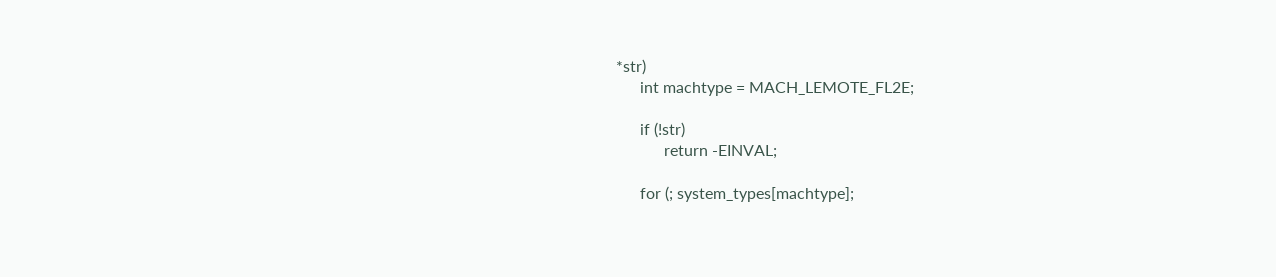*str)
      int machtype = MACH_LEMOTE_FL2E;

      if (!str)
            return -EINVAL;

      for (; system_types[machtype];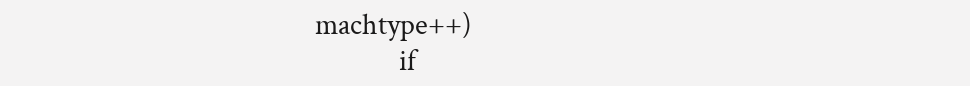machtype++)
            if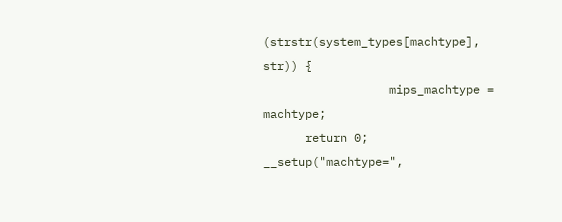(strstr(system_types[machtype], str)) {
                  mips_machtype = machtype;
      return 0;
__setup("machtype=",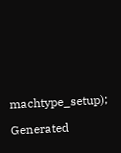machtype_setup);

Generated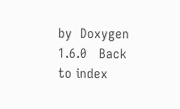by  Doxygen 1.6.0   Back to index